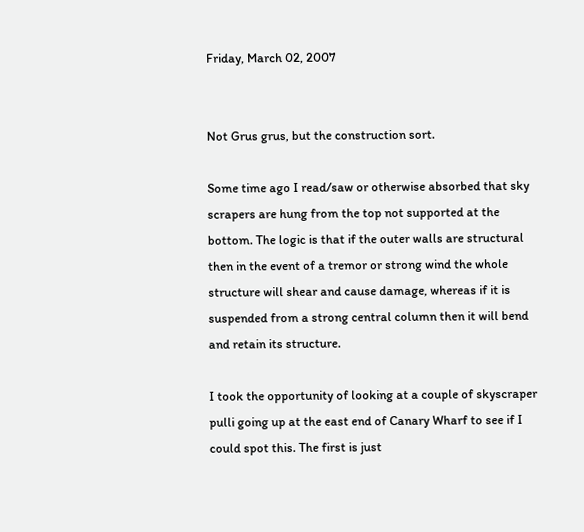Friday, March 02, 2007


Not Grus grus, but the construction sort.

Some time ago I read/saw or otherwise absorbed that sky scrapers are hung from the top not supported at the bottom. The logic is that if the outer walls are structural then in the event of a tremor or strong wind the whole structure will shear and cause damage, whereas if it is suspended from a strong central column then it will bend and retain its structure.

I took the opportunity of looking at a couple of skyscraper pulli going up at the east end of Canary Wharf to see if I could spot this. The first is just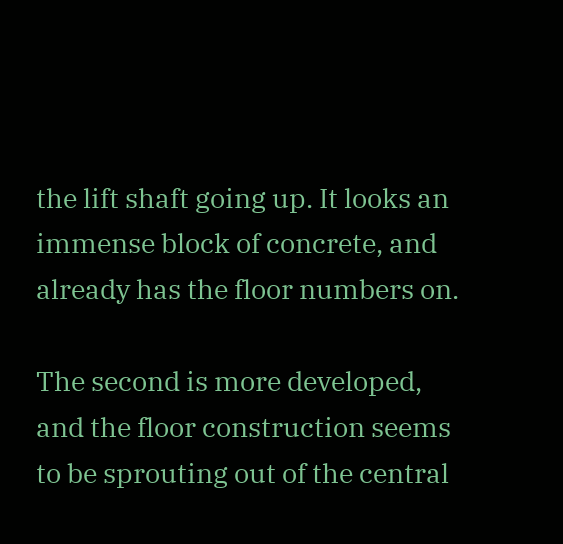the lift shaft going up. It looks an immense block of concrete, and already has the floor numbers on.

The second is more developed, and the floor construction seems to be sprouting out of the central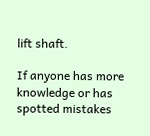lift shaft.

If anyone has more knowledge or has spotted mistakes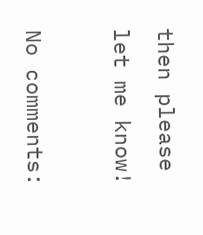then please let me know!

No comments: